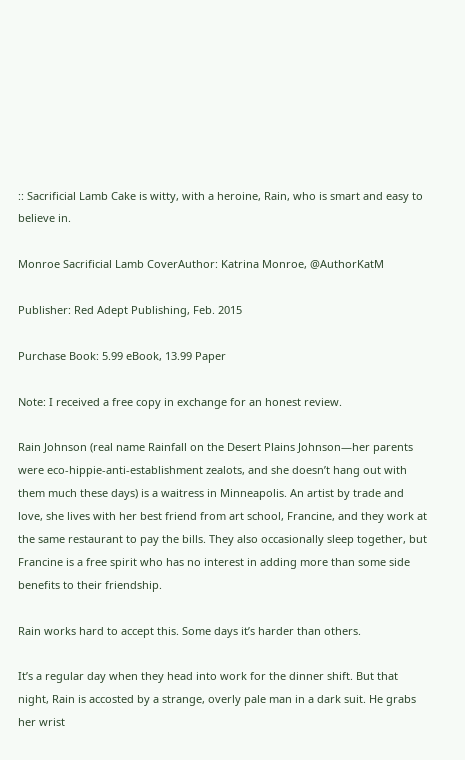:: Sacrificial Lamb Cake is witty, with a heroine, Rain, who is smart and easy to believe in.

Monroe Sacrificial Lamb CoverAuthor: Katrina Monroe, @AuthorKatM

Publisher: Red Adept Publishing, Feb. 2015

Purchase Book: 5.99 eBook, 13.99 Paper

Note: I received a free copy in exchange for an honest review.

Rain Johnson (real name Rainfall on the Desert Plains Johnson—her parents were eco-hippie-anti-establishment zealots, and she doesn’t hang out with them much these days) is a waitress in Minneapolis. An artist by trade and love, she lives with her best friend from art school, Francine, and they work at the same restaurant to pay the bills. They also occasionally sleep together, but Francine is a free spirit who has no interest in adding more than some side benefits to their friendship.

Rain works hard to accept this. Some days it’s harder than others.

It’s a regular day when they head into work for the dinner shift. But that night, Rain is accosted by a strange, overly pale man in a dark suit. He grabs her wrist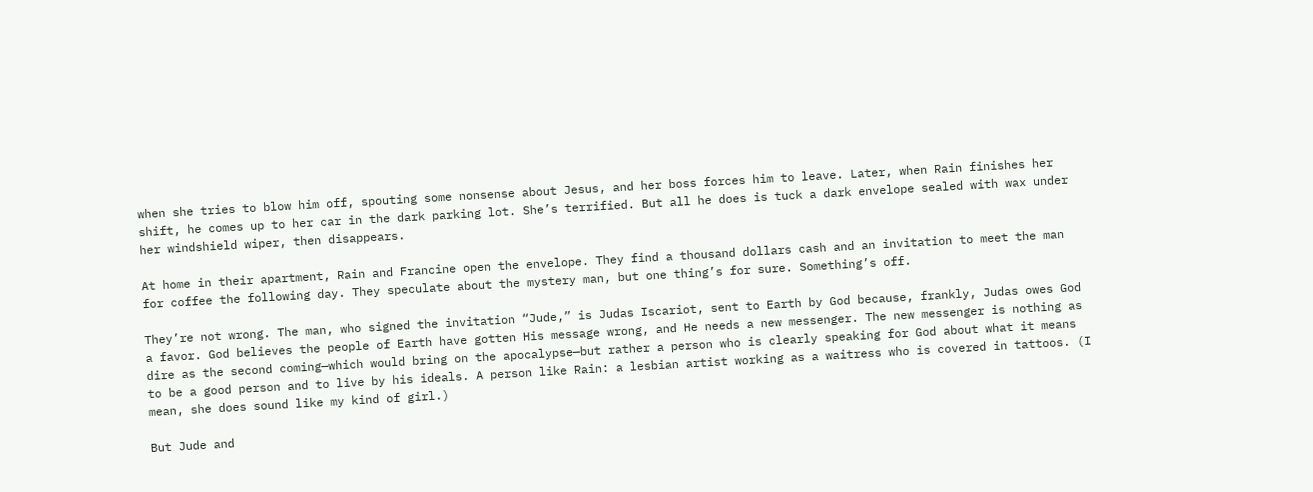when she tries to blow him off, spouting some nonsense about Jesus, and her boss forces him to leave. Later, when Rain finishes her shift, he comes up to her car in the dark parking lot. She’s terrified. But all he does is tuck a dark envelope sealed with wax under her windshield wiper, then disappears.

At home in their apartment, Rain and Francine open the envelope. They find a thousand dollars cash and an invitation to meet the man for coffee the following day. They speculate about the mystery man, but one thing’s for sure. Something’s off.

They’re not wrong. The man, who signed the invitation “Jude,” is Judas Iscariot, sent to Earth by God because, frankly, Judas owes God a favor. God believes the people of Earth have gotten His message wrong, and He needs a new messenger. The new messenger is nothing as dire as the second coming—which would bring on the apocalypse—but rather a person who is clearly speaking for God about what it means to be a good person and to live by his ideals. A person like Rain: a lesbian artist working as a waitress who is covered in tattoos. (I mean, she does sound like my kind of girl.)

But Jude and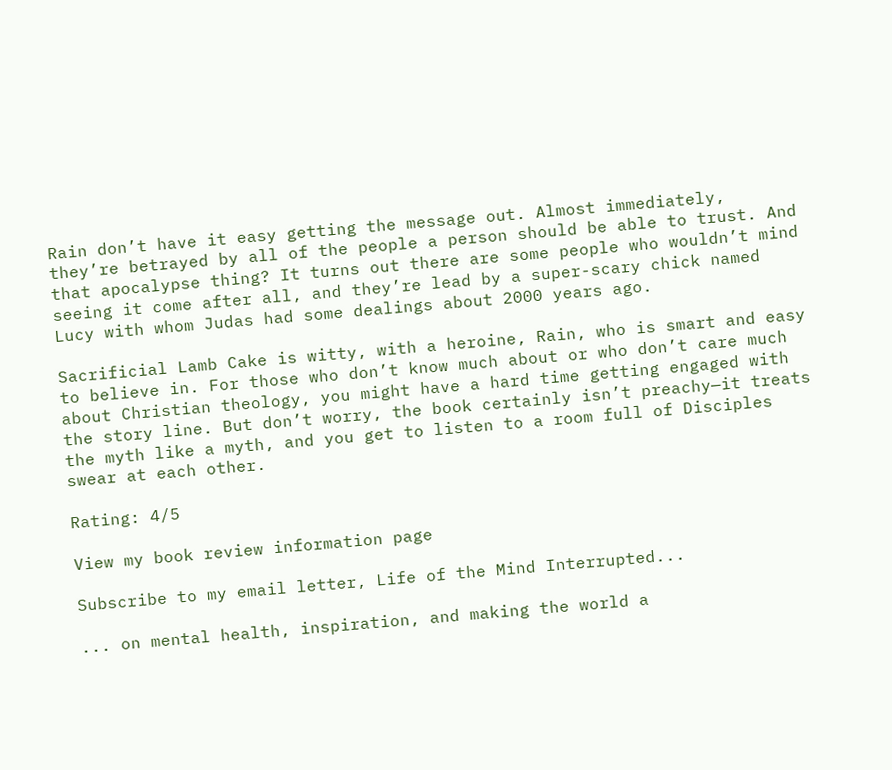Rain don’t have it easy getting the message out. Almost immediately, they’re betrayed by all of the people a person should be able to trust. And that apocalypse thing? It turns out there are some people who wouldn’t mind seeing it come after all, and they’re lead by a super-scary chick named Lucy with whom Judas had some dealings about 2000 years ago.

Sacrificial Lamb Cake is witty, with a heroine, Rain, who is smart and easy to believe in. For those who don’t know much about or who don’t care much about Christian theology, you might have a hard time getting engaged with the story line. But don’t worry, the book certainly isn’t preachy—it treats the myth like a myth, and you get to listen to a room full of Disciples swear at each other.

Rating: 4/5

View my book review information page

Subscribe to my email letter, Life of the Mind Interrupted...

... on mental health, inspiration, and making the world a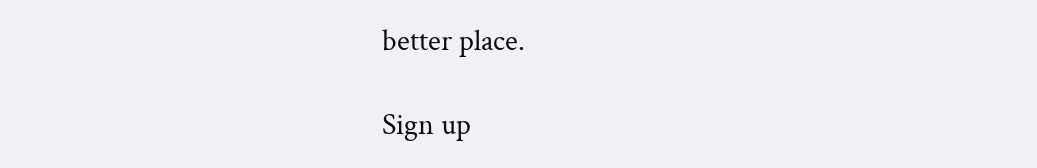better place.

Sign up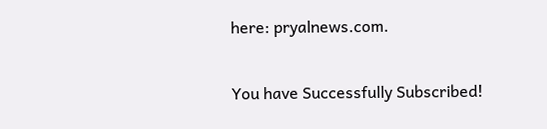here: pryalnews.com.

You have Successfully Subscribed!